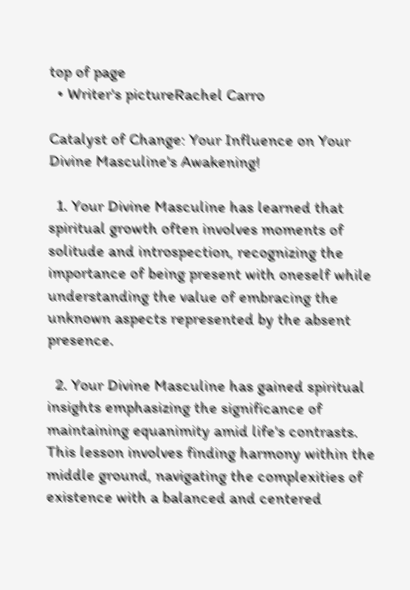top of page
  • Writer's pictureRachel Carro

Catalyst of Change: Your Influence on Your Divine Masculine's Awakening!

  1. Your Divine Masculine has learned that spiritual growth often involves moments of solitude and introspection, recognizing the importance of being present with oneself while understanding the value of embracing the unknown aspects represented by the absent presence.

  2. Your Divine Masculine has gained spiritual insights emphasizing the significance of maintaining equanimity amid life's contrasts. This lesson involves finding harmony within the middle ground, navigating the complexities of existence with a balanced and centered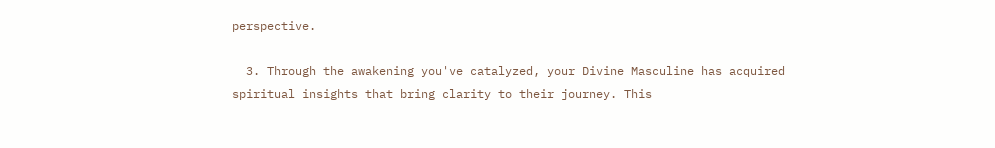perspective.

  3. Through the awakening you've catalyzed, your Divine Masculine has acquired spiritual insights that bring clarity to their journey. This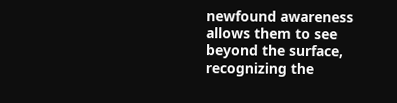newfound awareness allows them to see beyond the surface, recognizing the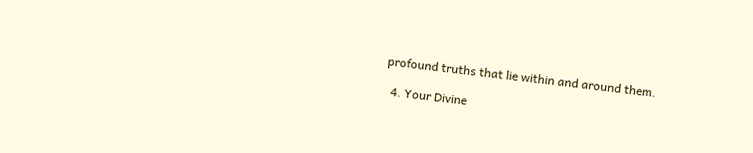profound truths that lie within and around them.

  4. Your Divine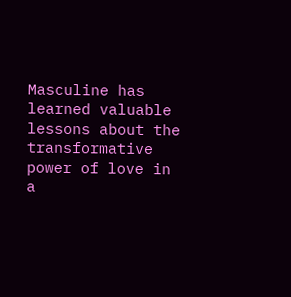Masculine has learned valuable lessons about the transformative power of love in a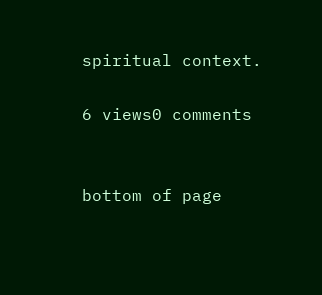spiritual context.

6 views0 comments


bottom of page